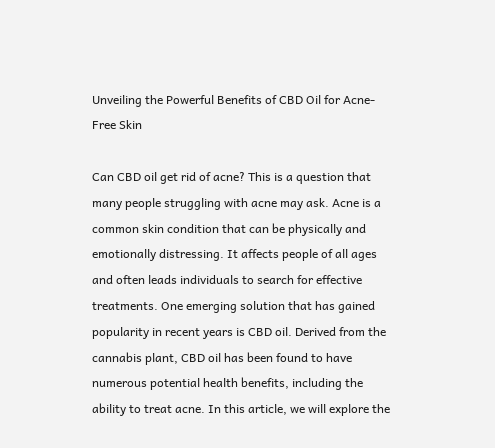Unveiling the Powerful Benefits of CBD Oil for Acne-Free Skin

Can CBD oil get rid of acne? This is a question that many people struggling with acne may ask. Acne is a common skin condition that can be physically and emotionally distressing. It affects people of all ages and often leads individuals to search for effective treatments. One emerging solution that has gained popularity in recent years is CBD oil. Derived from the cannabis plant, CBD oil has been found to have numerous potential health benefits, including the ability to treat acne. In this article, we will explore the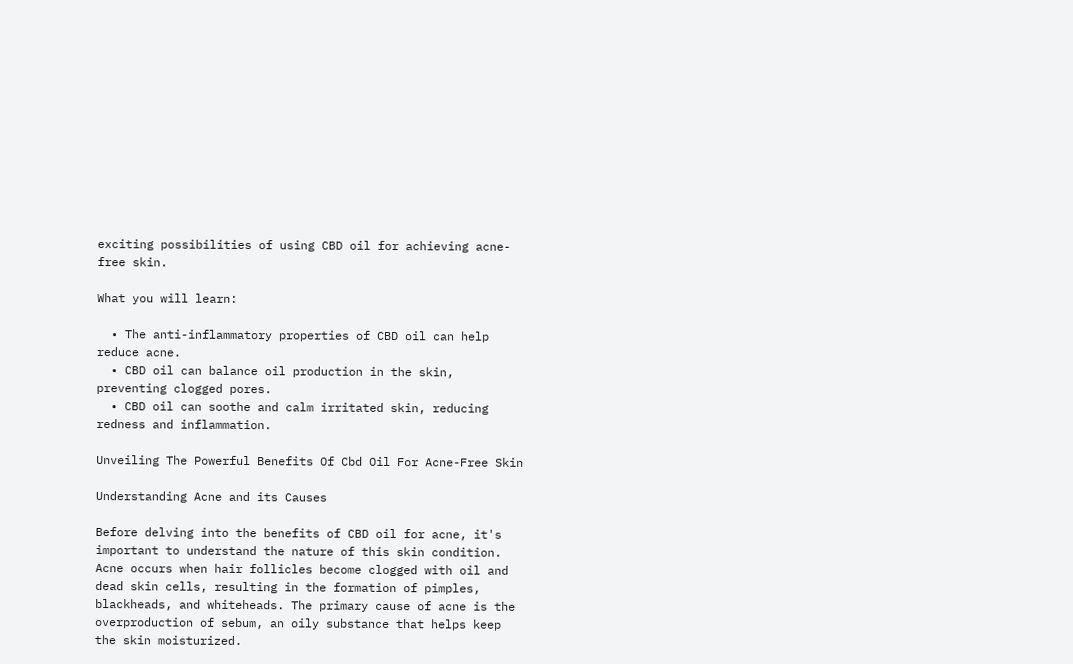exciting possibilities of using CBD oil for achieving acne-free skin.

What you will learn:

  • The anti-inflammatory properties of CBD oil can help reduce acne.
  • CBD oil can balance oil production in the skin, preventing clogged pores.
  • CBD oil can soothe and calm irritated skin, reducing redness and inflammation.

Unveiling The Powerful Benefits Of Cbd Oil For Acne-Free Skin

Understanding Acne and its Causes

Before delving into the benefits of CBD oil for acne, it's important to understand the nature of this skin condition. Acne occurs when hair follicles become clogged with oil and dead skin cells, resulting in the formation of pimples, blackheads, and whiteheads. The primary cause of acne is the overproduction of sebum, an oily substance that helps keep the skin moisturized.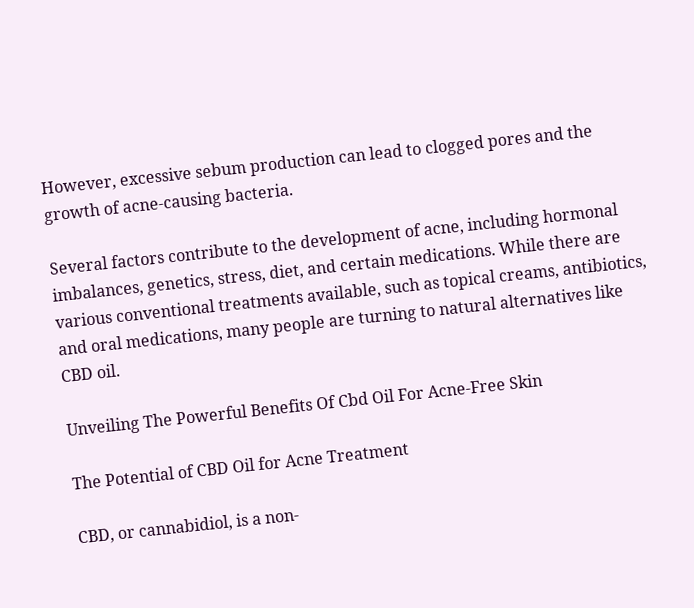However, excessive sebum production can lead to clogged pores and the growth of acne-causing bacteria.

Several factors contribute to the development of acne, including hormonal imbalances, genetics, stress, diet, and certain medications. While there are various conventional treatments available, such as topical creams, antibiotics, and oral medications, many people are turning to natural alternatives like CBD oil.

Unveiling The Powerful Benefits Of Cbd Oil For Acne-Free Skin

The Potential of CBD Oil for Acne Treatment

CBD, or cannabidiol, is a non-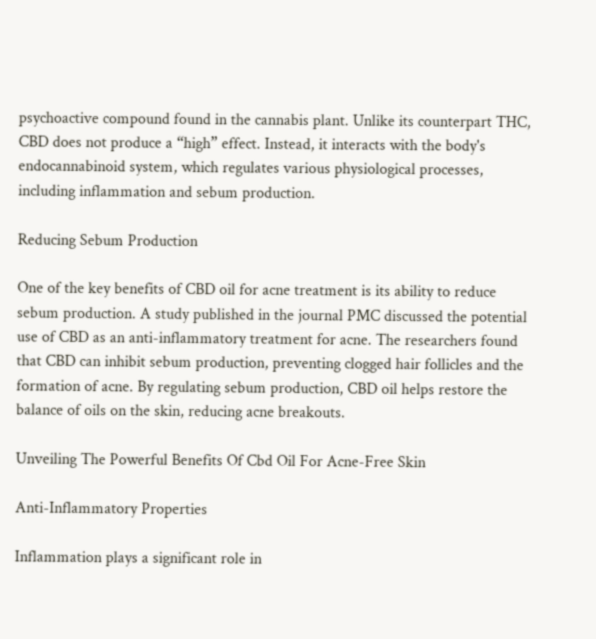psychoactive compound found in the cannabis plant. Unlike its counterpart THC, CBD does not produce a “high” effect. Instead, it interacts with the body's endocannabinoid system, which regulates various physiological processes, including inflammation and sebum production.

Reducing Sebum Production

One of the key benefits of CBD oil for acne treatment is its ability to reduce sebum production. A study published in the journal PMC discussed the potential use of CBD as an anti-inflammatory treatment for acne. The researchers found that CBD can inhibit sebum production, preventing clogged hair follicles and the formation of acne. By regulating sebum production, CBD oil helps restore the balance of oils on the skin, reducing acne breakouts.

Unveiling The Powerful Benefits Of Cbd Oil For Acne-Free Skin

Anti-Inflammatory Properties

Inflammation plays a significant role in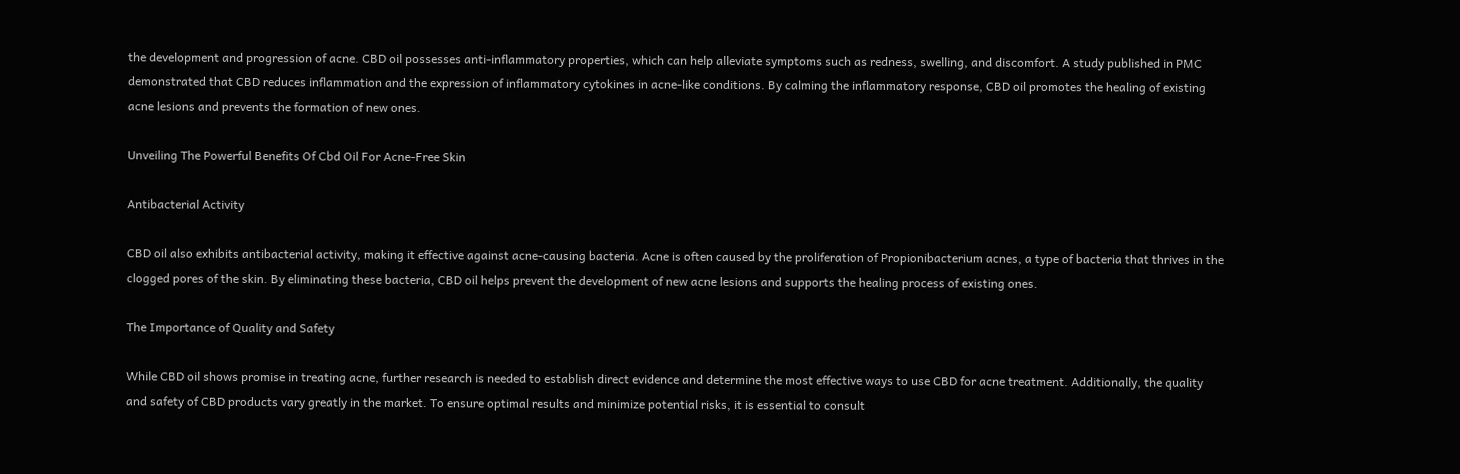the development and progression of acne. CBD oil possesses anti-inflammatory properties, which can help alleviate symptoms such as redness, swelling, and discomfort. A study published in PMC demonstrated that CBD reduces inflammation and the expression of inflammatory cytokines in acne-like conditions. By calming the inflammatory response, CBD oil promotes the healing of existing acne lesions and prevents the formation of new ones.

Unveiling The Powerful Benefits Of Cbd Oil For Acne-Free Skin

Antibacterial Activity

CBD oil also exhibits antibacterial activity, making it effective against acne-causing bacteria. Acne is often caused by the proliferation of Propionibacterium acnes, a type of bacteria that thrives in the clogged pores of the skin. By eliminating these bacteria, CBD oil helps prevent the development of new acne lesions and supports the healing process of existing ones.

The Importance of Quality and Safety

While CBD oil shows promise in treating acne, further research is needed to establish direct evidence and determine the most effective ways to use CBD for acne treatment. Additionally, the quality and safety of CBD products vary greatly in the market. To ensure optimal results and minimize potential risks, it is essential to consult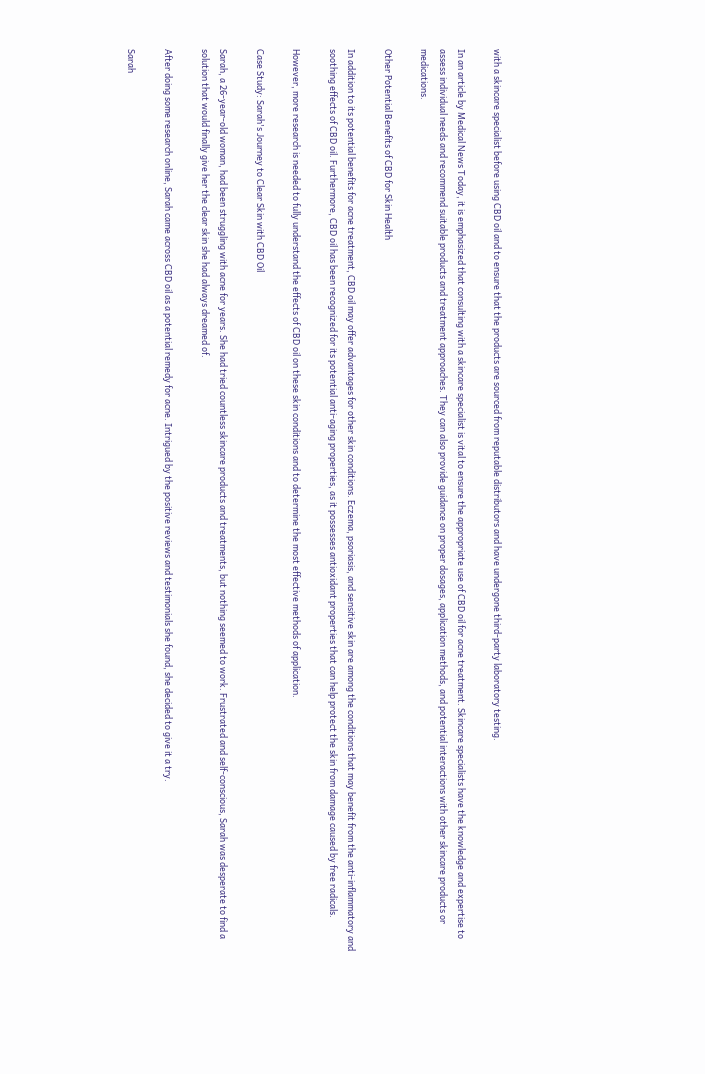with a skincare specialist before using CBD oil and to ensure that the products are sourced from reputable distributors and have undergone third-party laboratory testing.

In an article by Medical News Today, it is emphasized that consulting with a skincare specialist is vital to ensure the appropriate use of CBD oil for acne treatment. Skincare specialists have the knowledge and expertise to assess individual needs and recommend suitable products and treatment approaches. They can also provide guidance on proper dosages, application methods, and potential interactions with other skincare products or medications.

Other Potential Benefits of CBD for Skin Health

In addition to its potential benefits for acne treatment, CBD oil may offer advantages for other skin conditions. Eczema, psoriasis, and sensitive skin are among the conditions that may benefit from the anti-inflammatory and soothing effects of CBD oil. Furthermore, CBD oil has been recognized for its potential anti-aging properties, as it possesses antioxidant properties that can help protect the skin from damage caused by free radicals.

However, more research is needed to fully understand the effects of CBD oil on these skin conditions and to determine the most effective methods of application.

Case Study: Sarah's Journey to Clear Skin with CBD Oil

Sarah, a 26-year-old woman, had been struggling with acne for years. She had tried countless skincare products and treatments, but nothing seemed to work. Frustrated and self-conscious, Sarah was desperate to find a solution that would finally give her the clear skin she had always dreamed of.

After doing some research online, Sarah came across CBD oil as a potential remedy for acne. Intrigued by the positive reviews and testimonials she found, she decided to give it a try.

Sarah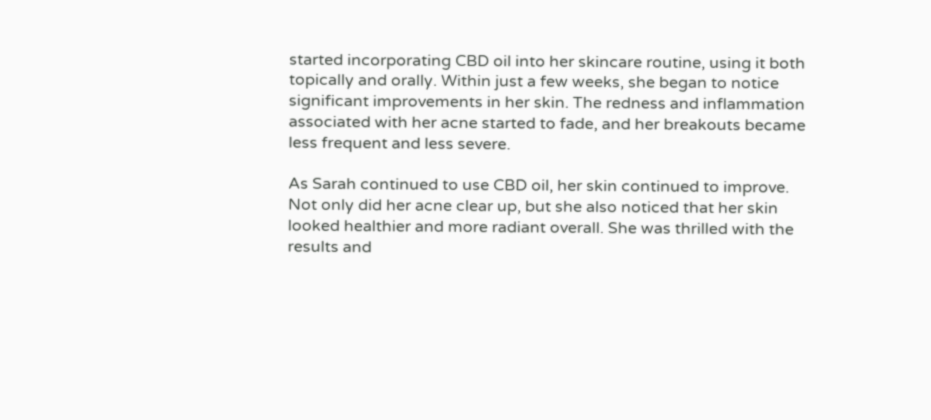started incorporating CBD oil into her skincare routine, using it both topically and orally. Within just a few weeks, she began to notice significant improvements in her skin. The redness and inflammation associated with her acne started to fade, and her breakouts became less frequent and less severe.

As Sarah continued to use CBD oil, her skin continued to improve. Not only did her acne clear up, but she also noticed that her skin looked healthier and more radiant overall. She was thrilled with the results and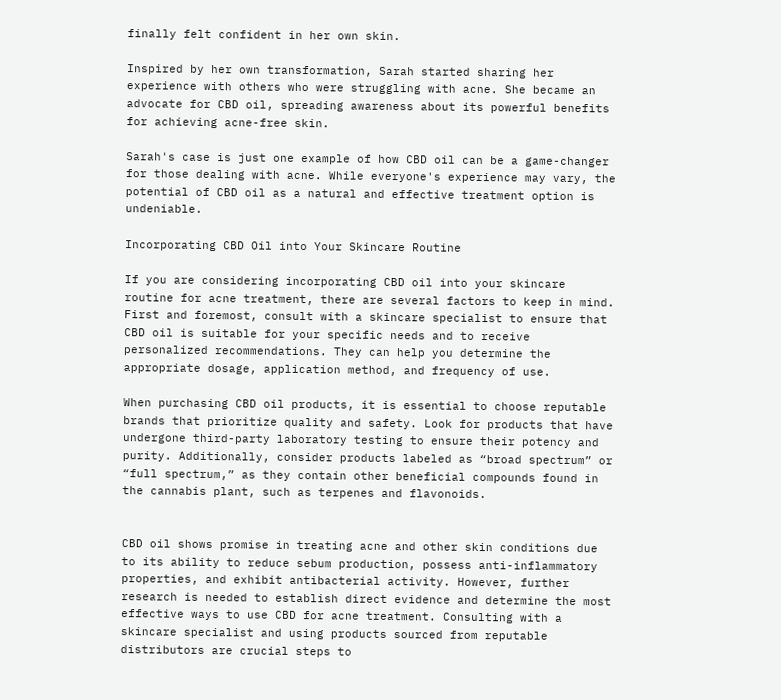finally felt confident in her own skin.

Inspired by her own transformation, Sarah started sharing her experience with others who were struggling with acne. She became an advocate for CBD oil, spreading awareness about its powerful benefits for achieving acne-free skin.

Sarah's case is just one example of how CBD oil can be a game-changer for those dealing with acne. While everyone's experience may vary, the potential of CBD oil as a natural and effective treatment option is undeniable.

Incorporating CBD Oil into Your Skincare Routine

If you are considering incorporating CBD oil into your skincare routine for acne treatment, there are several factors to keep in mind. First and foremost, consult with a skincare specialist to ensure that CBD oil is suitable for your specific needs and to receive personalized recommendations. They can help you determine the appropriate dosage, application method, and frequency of use.

When purchasing CBD oil products, it is essential to choose reputable brands that prioritize quality and safety. Look for products that have undergone third-party laboratory testing to ensure their potency and purity. Additionally, consider products labeled as “broad spectrum” or “full spectrum,” as they contain other beneficial compounds found in the cannabis plant, such as terpenes and flavonoids.


CBD oil shows promise in treating acne and other skin conditions due to its ability to reduce sebum production, possess anti-inflammatory properties, and exhibit antibacterial activity. However, further research is needed to establish direct evidence and determine the most effective ways to use CBD for acne treatment. Consulting with a skincare specialist and using products sourced from reputable distributors are crucial steps to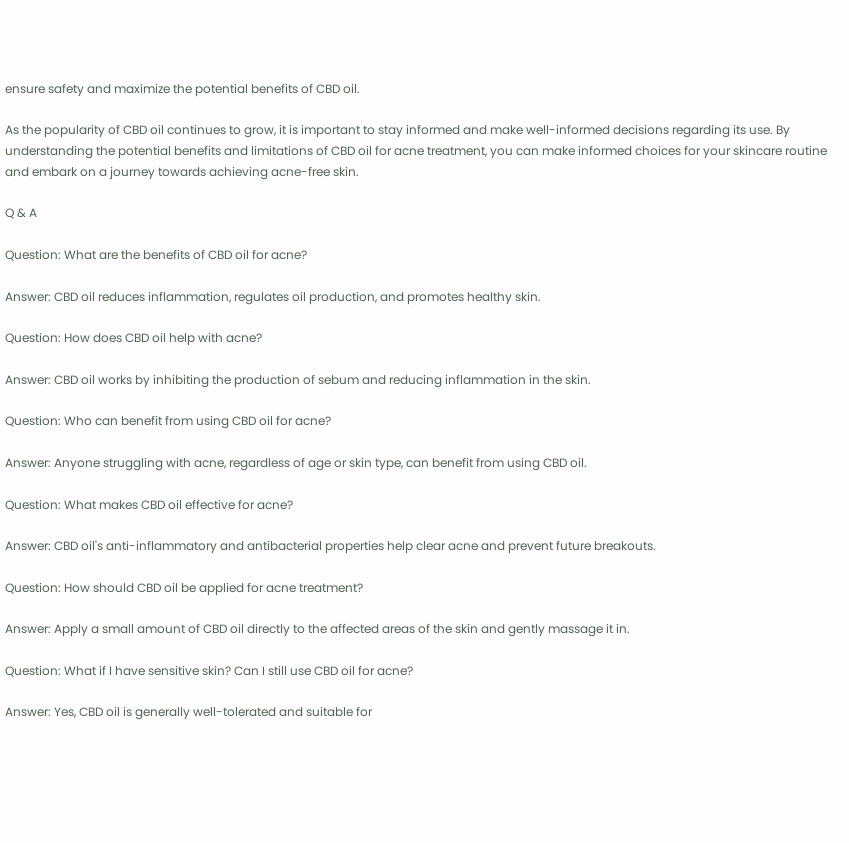ensure safety and maximize the potential benefits of CBD oil.

As the popularity of CBD oil continues to grow, it is important to stay informed and make well-informed decisions regarding its use. By understanding the potential benefits and limitations of CBD oil for acne treatment, you can make informed choices for your skincare routine and embark on a journey towards achieving acne-free skin.

Q & A

Question: What are the benefits of CBD oil for acne?

Answer: CBD oil reduces inflammation, regulates oil production, and promotes healthy skin.

Question: How does CBD oil help with acne?

Answer: CBD oil works by inhibiting the production of sebum and reducing inflammation in the skin.

Question: Who can benefit from using CBD oil for acne?

Answer: Anyone struggling with acne, regardless of age or skin type, can benefit from using CBD oil.

Question: What makes CBD oil effective for acne?

Answer: CBD oil's anti-inflammatory and antibacterial properties help clear acne and prevent future breakouts.

Question: How should CBD oil be applied for acne treatment?

Answer: Apply a small amount of CBD oil directly to the affected areas of the skin and gently massage it in.

Question: What if I have sensitive skin? Can I still use CBD oil for acne?

Answer: Yes, CBD oil is generally well-tolerated and suitable for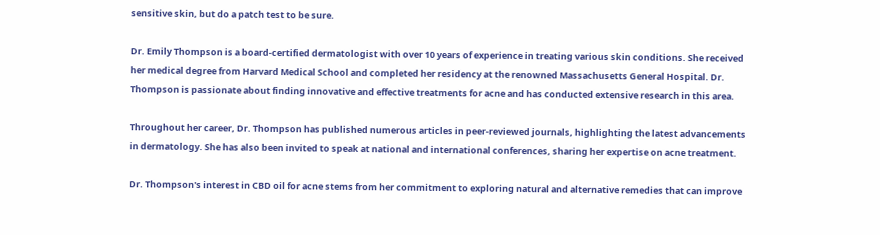sensitive skin, but do a patch test to be sure.

Dr. Emily Thompson is a board-certified dermatologist with over 10 years of experience in treating various skin conditions. She received her medical degree from Harvard Medical School and completed her residency at the renowned Massachusetts General Hospital. Dr. Thompson is passionate about finding innovative and effective treatments for acne and has conducted extensive research in this area.

Throughout her career, Dr. Thompson has published numerous articles in peer-reviewed journals, highlighting the latest advancements in dermatology. She has also been invited to speak at national and international conferences, sharing her expertise on acne treatment.

Dr. Thompson's interest in CBD oil for acne stems from her commitment to exploring natural and alternative remedies that can improve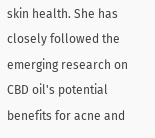skin health. She has closely followed the emerging research on CBD oil's potential benefits for acne and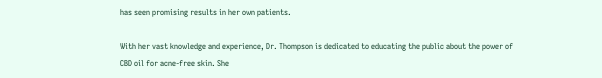has seen promising results in her own patients.

With her vast knowledge and experience, Dr. Thompson is dedicated to educating the public about the power of CBD oil for acne-free skin. She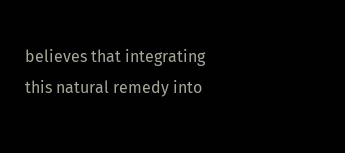believes that integrating this natural remedy into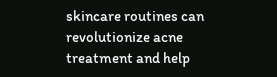skincare routines can revolutionize acne treatment and help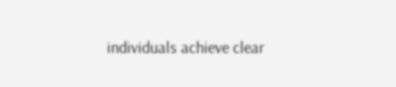individuals achieve clear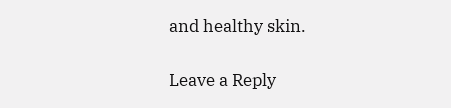and healthy skin.

Leave a Reply